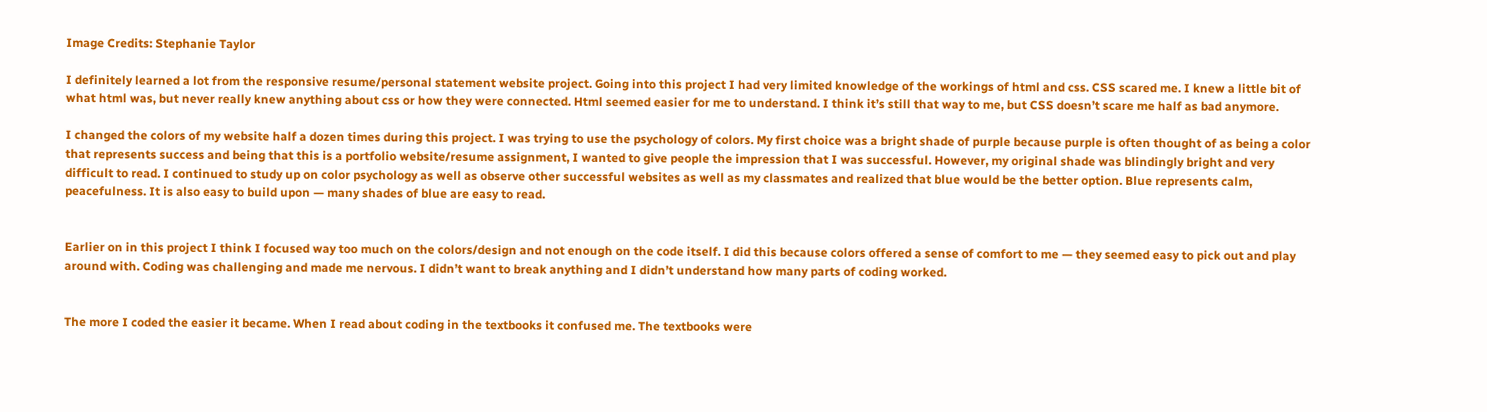Image Credits: Stephanie Taylor

I definitely learned a lot from the responsive resume/personal statement website project. Going into this project I had very limited knowledge of the workings of html and css. CSS scared me. I knew a little bit of what html was, but never really knew anything about css or how they were connected. Html seemed easier for me to understand. I think it’s still that way to me, but CSS doesn’t scare me half as bad anymore.

I changed the colors of my website half a dozen times during this project. I was trying to use the psychology of colors. My first choice was a bright shade of purple because purple is often thought of as being a color that represents success and being that this is a portfolio website/resume assignment, I wanted to give people the impression that I was successful. However, my original shade was blindingly bright and very difficult to read. I continued to study up on color psychology as well as observe other successful websites as well as my classmates and realized that blue would be the better option. Blue represents calm, peacefulness. It is also easy to build upon — many shades of blue are easy to read.


Earlier on in this project I think I focused way too much on the colors/design and not enough on the code itself. I did this because colors offered a sense of comfort to me — they seemed easy to pick out and play around with. Coding was challenging and made me nervous. I didn’t want to break anything and I didn’t understand how many parts of coding worked.


The more I coded the easier it became. When I read about coding in the textbooks it confused me. The textbooks were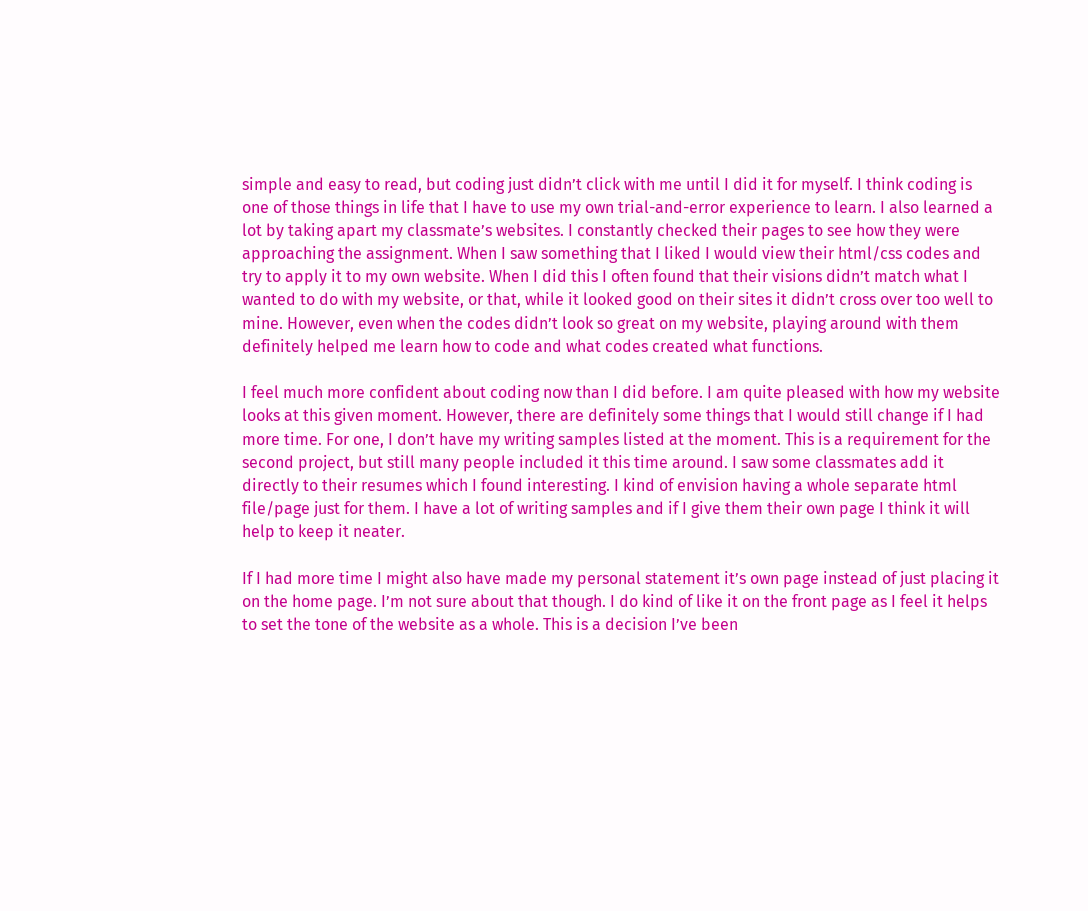simple and easy to read, but coding just didn’t click with me until I did it for myself. I think coding is one of those things in life that I have to use my own trial-and-error experience to learn. I also learned a lot by taking apart my classmate’s websites. I constantly checked their pages to see how they were approaching the assignment. When I saw something that I liked I would view their html/css codes and try to apply it to my own website. When I did this I often found that their visions didn’t match what I wanted to do with my website, or that, while it looked good on their sites it didn’t cross over too well to mine. However, even when the codes didn’t look so great on my website, playing around with them definitely helped me learn how to code and what codes created what functions.

I feel much more confident about coding now than I did before. I am quite pleased with how my website looks at this given moment. However, there are definitely some things that I would still change if I had more time. For one, I don’t have my writing samples listed at the moment. This is a requirement for the second project, but still many people included it this time around. I saw some classmates add it directly to their resumes which I found interesting. I kind of envision having a whole separate html file/page just for them. I have a lot of writing samples and if I give them their own page I think it will help to keep it neater.

If I had more time I might also have made my personal statement it’s own page instead of just placing it on the home page. I’m not sure about that though. I do kind of like it on the front page as I feel it helps to set the tone of the website as a whole. This is a decision I’ve been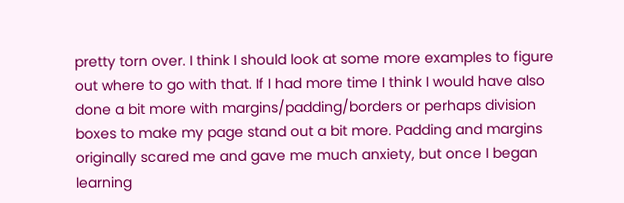pretty torn over. I think I should look at some more examples to figure out where to go with that. If I had more time I think I would have also done a bit more with margins/padding/borders or perhaps division boxes to make my page stand out a bit more. Padding and margins originally scared me and gave me much anxiety, but once I began learning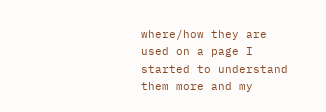where/how they are used on a page I started to understand them more and my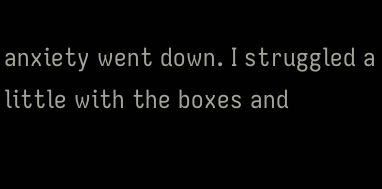anxiety went down. I struggled a little with the boxes and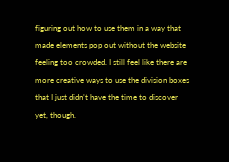figuring out how to use them in a way that made elements pop out without the website feeling too crowded. I still feel like there are more creative ways to use the division boxes that I just didn’t have the time to discover yet, though.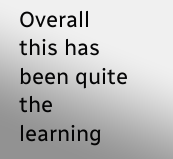Overall this has been quite the learning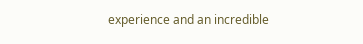experience and an incredible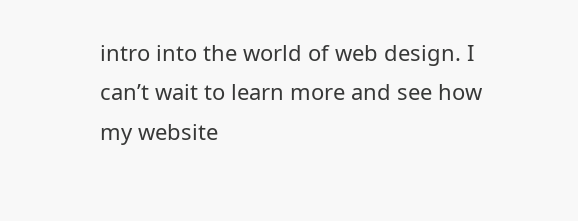intro into the world of web design. I can’t wait to learn more and see how my website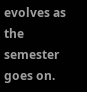evolves as the semester goes on.